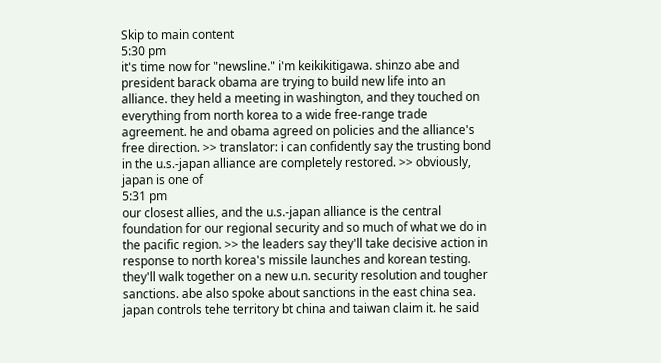Skip to main content
5:30 pm
it's time now for "newsline." i'm keikikitigawa. shinzo abe and president barack obama are trying to build new life into an alliance. they held a meeting in washington, and they touched on everything from north korea to a wide free-range trade agreement. he and obama agreed on policies and the alliance's free direction. >> translator: i can confidently say the trusting bond in the u.s.-japan alliance are completely restored. >> obviously, japan is one of
5:31 pm
our closest allies, and the u.s.-japan alliance is the central foundation for our regional security and so much of what we do in the pacific region. >> the leaders say they'll take decisive action in response to north korea's missile launches and korean testing. they'll walk together on a new u.n. security resolution and tougher sanctions. abe also spoke about sanctions in the east china sea. japan controls tehe territory bt china and taiwan claim it. he said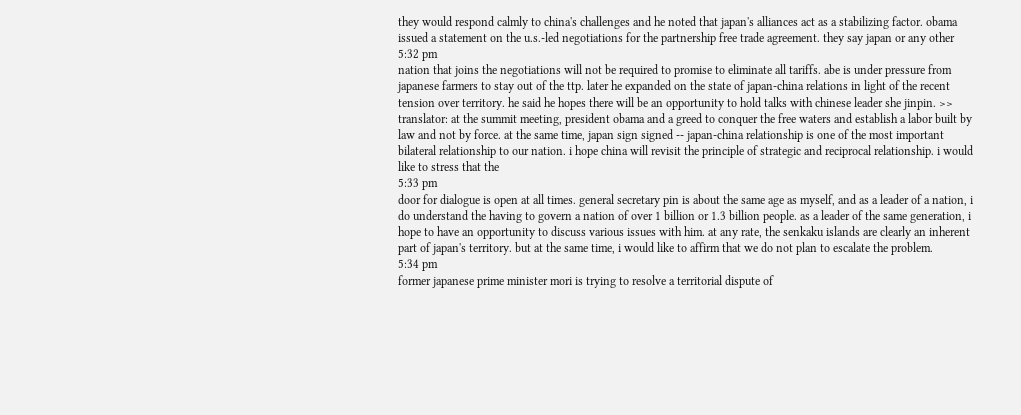they would respond calmly to china's challenges and he noted that japan's alliances act as a stabilizing factor. obama issued a statement on the u.s.-led negotiations for the partnership free trade agreement. they say japan or any other
5:32 pm
nation that joins the negotiations will not be required to promise to eliminate all tariffs. abe is under pressure from japanese farmers to stay out of the ttp. later he expanded on the state of japan-china relations in light of the recent tension over territory. he said he hopes there will be an opportunity to hold talks with chinese leader she jinpin. >> translator: at the summit meeting, president obama and a greed to conquer the free waters and establish a labor built by law and not by force. at the same time, japan sign signed -- japan-china relationship is one of the most important bilateral relationship to our nation. i hope china will revisit the principle of strategic and reciprocal relationship. i would like to stress that the
5:33 pm
door for dialogue is open at all times. general secretary pin is about the same age as myself, and as a leader of a nation, i do understand the having to govern a nation of over 1 billion or 1.3 billion people. as a leader of the same generation, i hope to have an opportunity to discuss various issues with him. at any rate, the senkaku islands are clearly an inherent part of japan's territory. but at the same time, i would like to affirm that we do not plan to escalate the problem.
5:34 pm
former japanese prime minister mori is trying to resolve a territorial dispute of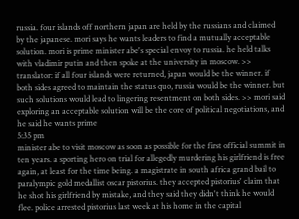russia. four islands off northern japan are held by the russians and claimed by the japanese. mori says he wants leaders to find a mutually acceptable solution. mori is prime minister abe's special envoy to russia. he held talks with vladimir putin and then spoke at the university in moscow. >> translator: if all four islands were returned, japan would be the winner. if both sides agreed to maintain the status quo, russia would be the winner. but such solutions would lead to lingering resentment on both sides. >> mori said exploring an acceptable solution will be the core of political negotiations, and he said he wants prime
5:35 pm
minister abe to visit moscow as soon as possible for the first official summit in ten years. a sporting hero on trial for allegedly murdering his girlfriend is free again, at least for the time being. a magistrate in south africa grand bail to paralympic gold medallist oscar pistorius. they accepted pistorius' claim that he shot his girlfriend by mistake, and they said they didn't think he would flee. police arrested pistorius last week at his home in the capital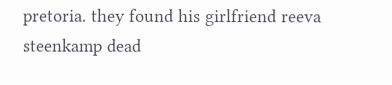pretoria. they found his girlfriend reeva steenkamp dead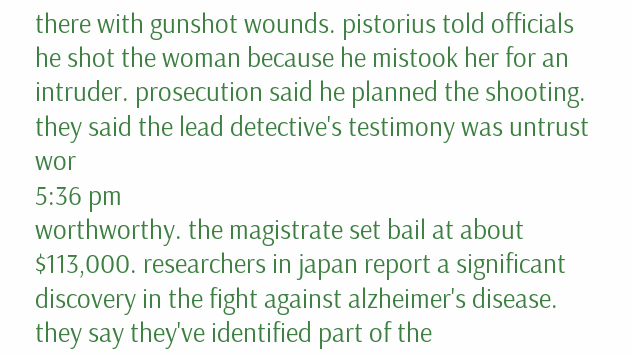there with gunshot wounds. pistorius told officials he shot the woman because he mistook her for an intruder. prosecution said he planned the shooting. they said the lead detective's testimony was untrust wor
5:36 pm
worthworthy. the magistrate set bail at about $113,000. researchers in japan report a significant discovery in the fight against alzheimer's disease. they say they've identified part of the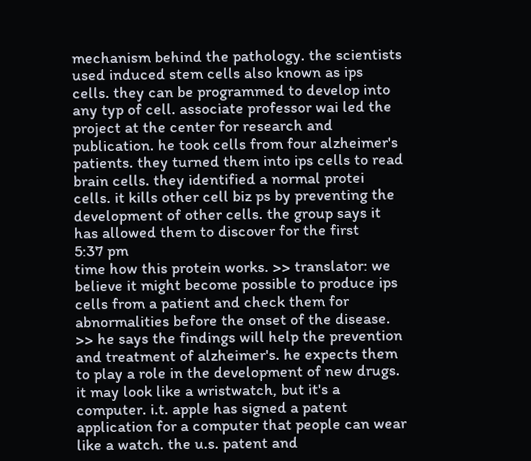mechanism behind the pathology. the scientists used induced stem cells also known as ips cells. they can be programmed to develop into any typ of cell. associate professor wai led the project at the center for research and publication. he took cells from four alzheimer's patients. they turned them into ips cells to read brain cells. they identified a normal protei cells. it kills other cell biz ps by preventing the development of other cells. the group says it has allowed them to discover for the first
5:37 pm
time how this protein works. >> translator: we believe it might become possible to produce ips cells from a patient and check them for abnormalities before the onset of the disease. >> he says the findings will help the prevention and treatment of alzheimer's. he expects them to play a role in the development of new drugs. it may look like a wristwatch, but it's a computer. i.t. apple has signed a patent application for a computer that people can wear like a watch. the u.s. patent and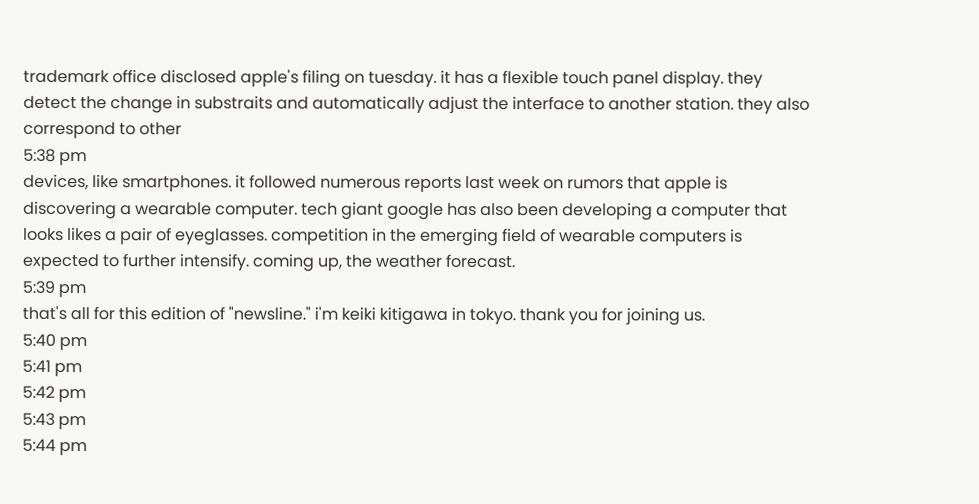trademark office disclosed apple's filing on tuesday. it has a flexible touch panel display. they detect the change in substraits and automatically adjust the interface to another station. they also correspond to other
5:38 pm
devices, like smartphones. it followed numerous reports last week on rumors that apple is discovering a wearable computer. tech giant google has also been developing a computer that looks likes a pair of eyeglasses. competition in the emerging field of wearable computers is expected to further intensify. coming up, the weather forecast.
5:39 pm
that's all for this edition of "newsline." i'm keiki kitigawa in tokyo. thank you for joining us.
5:40 pm
5:41 pm
5:42 pm
5:43 pm
5:44 pm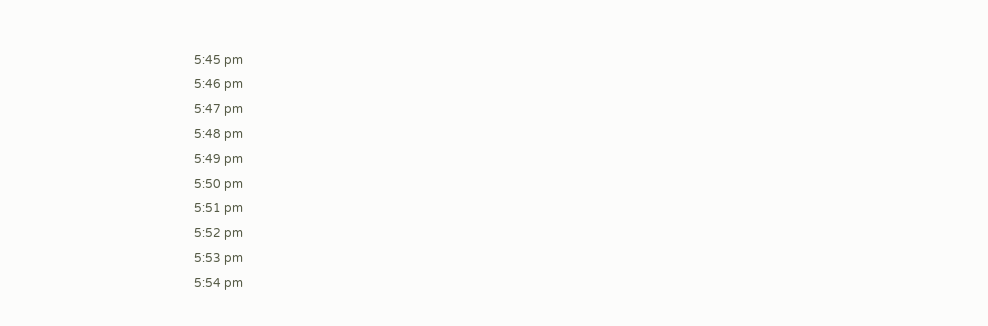5:45 pm
5:46 pm
5:47 pm
5:48 pm
5:49 pm
5:50 pm
5:51 pm
5:52 pm
5:53 pm
5:54 pm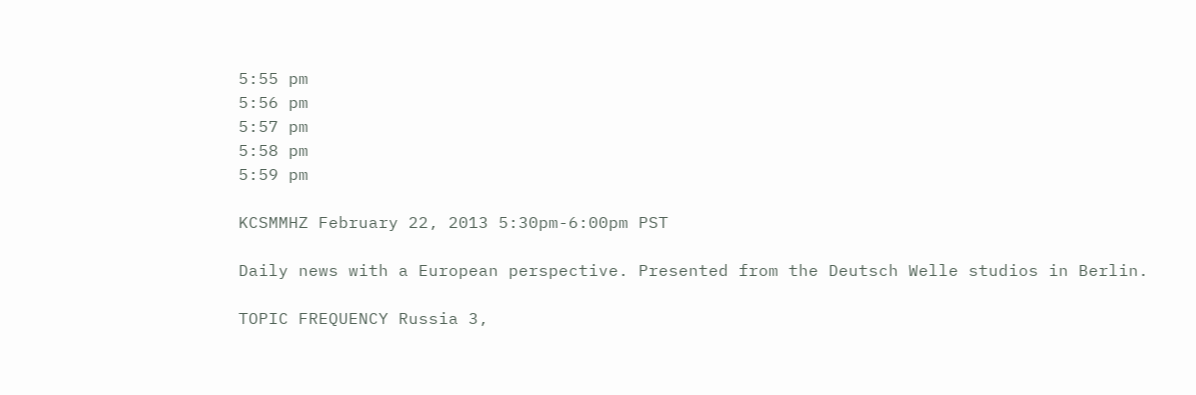5:55 pm
5:56 pm
5:57 pm
5:58 pm
5:59 pm

KCSMMHZ February 22, 2013 5:30pm-6:00pm PST

Daily news with a European perspective. Presented from the Deutsch Welle studios in Berlin.

TOPIC FREQUENCY Russia 3,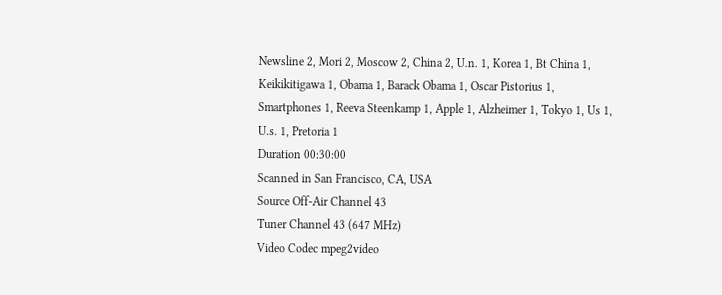Newsline 2, Mori 2, Moscow 2, China 2, U.n. 1, Korea 1, Bt China 1, Keikikitigawa 1, Obama 1, Barack Obama 1, Oscar Pistorius 1, Smartphones 1, Reeva Steenkamp 1, Apple 1, Alzheimer 1, Tokyo 1, Us 1, U.s. 1, Pretoria 1
Duration 00:30:00
Scanned in San Francisco, CA, USA
Source Off-Air Channel 43
Tuner Channel 43 (647 MHz)
Video Codec mpeg2video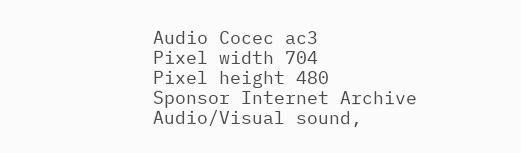Audio Cocec ac3
Pixel width 704
Pixel height 480
Sponsor Internet Archive
Audio/Visual sound,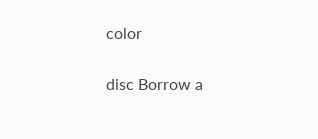color

disc Borrow a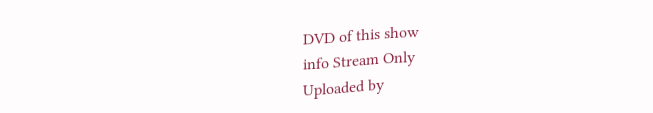DVD of this show
info Stream Only
Uploaded by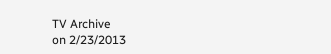TV Archive
on 2/23/2013